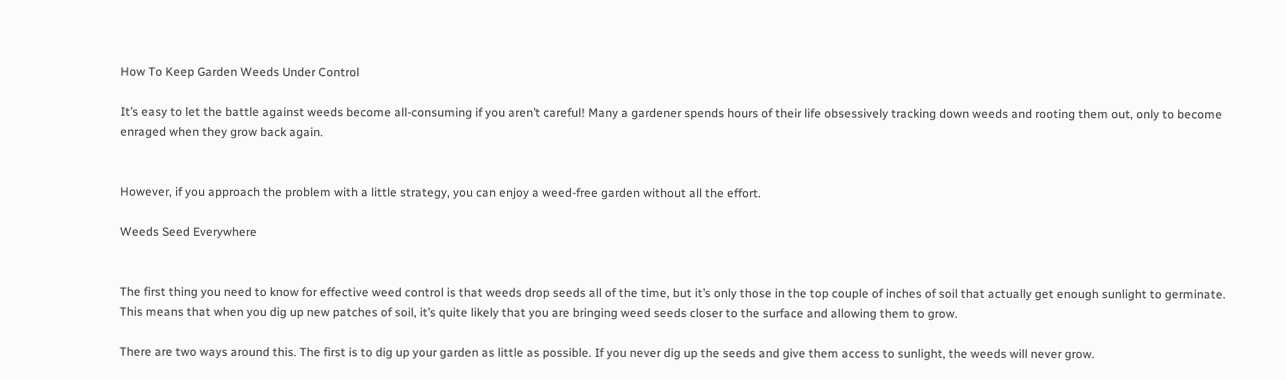How To Keep Garden Weeds Under Control

It’s easy to let the battle against weeds become all-consuming if you aren’t careful! Many a gardener spends hours of their life obsessively tracking down weeds and rooting them out, only to become enraged when they grow back again.


However, if you approach the problem with a little strategy, you can enjoy a weed-free garden without all the effort.

Weeds Seed Everywhere


The first thing you need to know for effective weed control is that weeds drop seeds all of the time, but it’s only those in the top couple of inches of soil that actually get enough sunlight to germinate. This means that when you dig up new patches of soil, it’s quite likely that you are bringing weed seeds closer to the surface and allowing them to grow.

There are two ways around this. The first is to dig up your garden as little as possible. If you never dig up the seeds and give them access to sunlight, the weeds will never grow.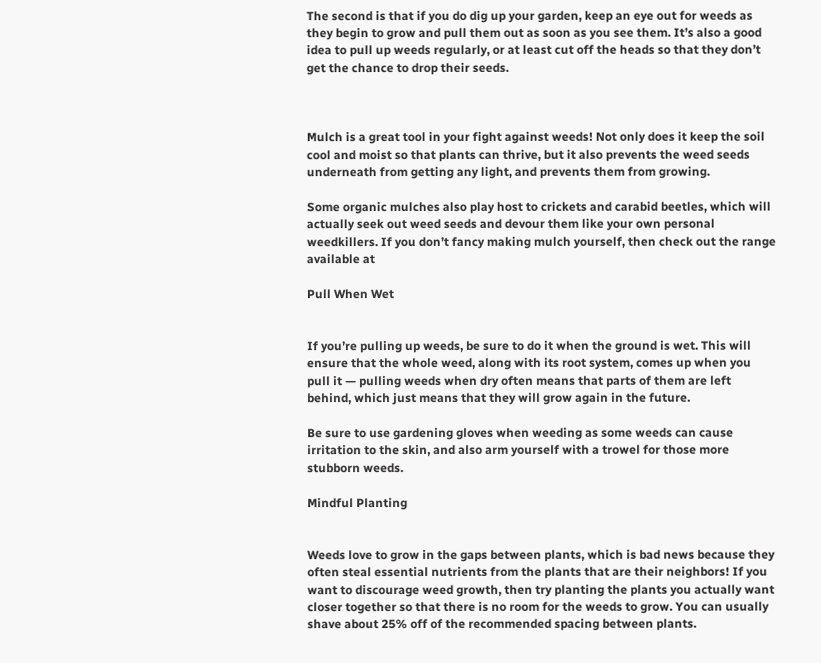The second is that if you do dig up your garden, keep an eye out for weeds as they begin to grow and pull them out as soon as you see them. It’s also a good idea to pull up weeds regularly, or at least cut off the heads so that they don’t get the chance to drop their seeds.



Mulch is a great tool in your fight against weeds! Not only does it keep the soil cool and moist so that plants can thrive, but it also prevents the weed seeds underneath from getting any light, and prevents them from growing.

Some organic mulches also play host to crickets and carabid beetles, which will actually seek out weed seeds and devour them like your own personal weedkillers. If you don’t fancy making mulch yourself, then check out the range available at

Pull When Wet


If you’re pulling up weeds, be sure to do it when the ground is wet. This will ensure that the whole weed, along with its root system, comes up when you pull it — pulling weeds when dry often means that parts of them are left behind, which just means that they will grow again in the future.

Be sure to use gardening gloves when weeding as some weeds can cause irritation to the skin, and also arm yourself with a trowel for those more stubborn weeds.

Mindful Planting


Weeds love to grow in the gaps between plants, which is bad news because they often steal essential nutrients from the plants that are their neighbors! If you want to discourage weed growth, then try planting the plants you actually want closer together so that there is no room for the weeds to grow. You can usually shave about 25% off of the recommended spacing between plants.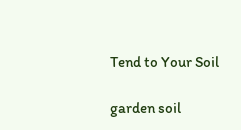Tend to Your Soil

garden soil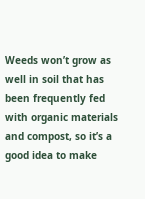Weeds won’t grow as well in soil that has been frequently fed with organic materials and compost, so it’s a good idea to make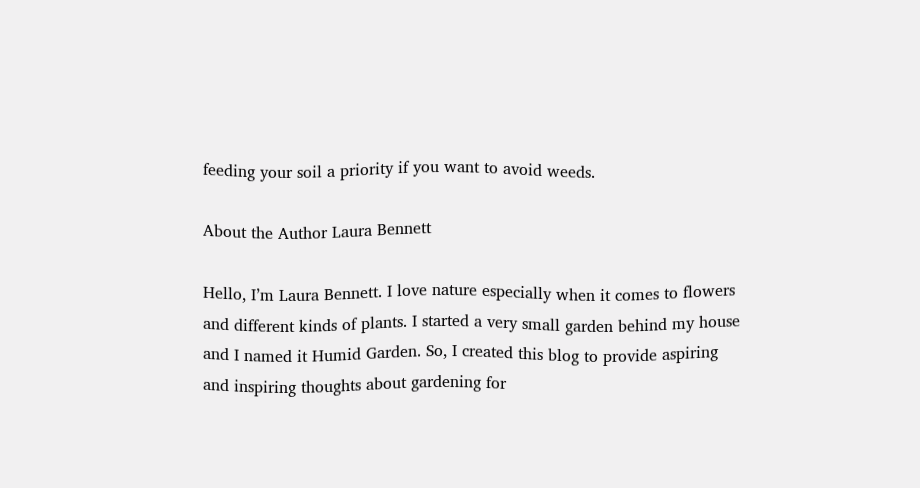feeding your soil a priority if you want to avoid weeds.

About the Author Laura Bennett

Hello, I’m Laura Bennett. I love nature especially when it comes to flowers and different kinds of plants. I started a very small garden behind my house and I named it Humid Garden. So, I created this blog to provide aspiring and inspiring thoughts about gardening for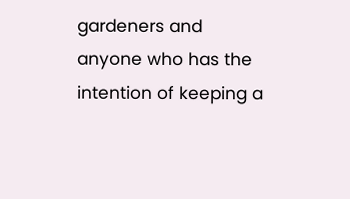gardeners and anyone who has the intention of keeping a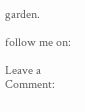garden.

follow me on:

Leave a Comment: